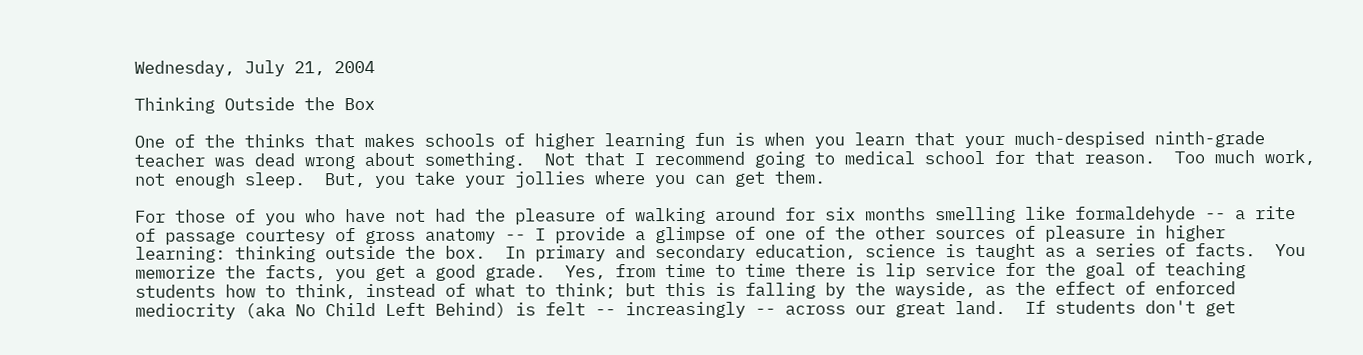Wednesday, July 21, 2004

Thinking Outside the Box

One of the thinks that makes schools of higher learning fun is when you learn that your much-despised ninth-grade teacher was dead wrong about something.  Not that I recommend going to medical school for that reason.  Too much work, not enough sleep.  But, you take your jollies where you can get them.

For those of you who have not had the pleasure of walking around for six months smelling like formaldehyde -- a rite of passage courtesy of gross anatomy -- I provide a glimpse of one of the other sources of pleasure in higher learning: thinking outside the box.  In primary and secondary education, science is taught as a series of facts.  You memorize the facts, you get a good grade.  Yes, from time to time there is lip service for the goal of teaching students how to think, instead of what to think; but this is falling by the wayside, as the effect of enforced mediocrity (aka No Child Left Behind) is felt -- increasingly -- across our great land.  If students don't get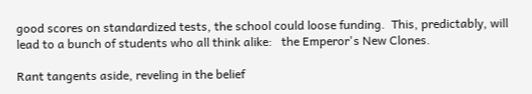good scores on standardized tests, the school could loose funding.  This, predictably, will lead to a bunch of students who all think alike:   the Emperor's New Clones.

Rant tangents aside, reveling in the belief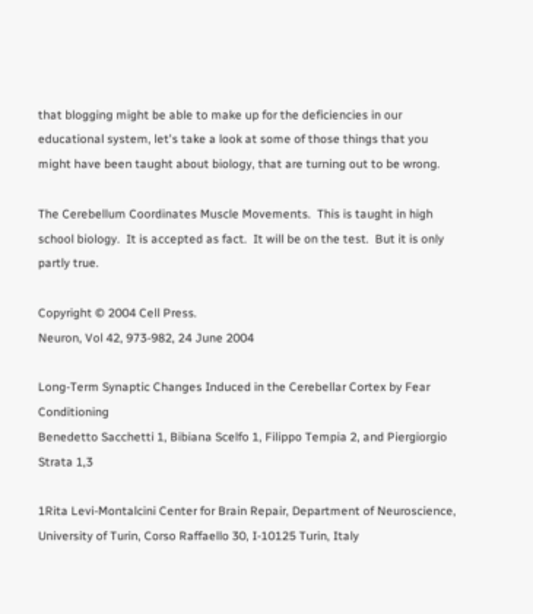that blogging might be able to make up for the deficiencies in our educational system, let's take a look at some of those things that you might have been taught about biology, that are turning out to be wrong.

The Cerebellum Coordinates Muscle Movements.  This is taught in high school biology.  It is accepted as fact.  It will be on the test.  But it is only partly true.

Copyright © 2004 Cell Press.
Neuron, Vol 42, 973-982, 24 June 2004

Long-Term Synaptic Changes Induced in the Cerebellar Cortex by Fear Conditioning
Benedetto Sacchetti 1, Bibiana Scelfo 1, Filippo Tempia 2, and Piergiorgio Strata 1,3

1Rita Levi-Montalcini Center for Brain Repair, Department of Neuroscience, University of Turin, Corso Raffaello 30, I-10125 Turin, Italy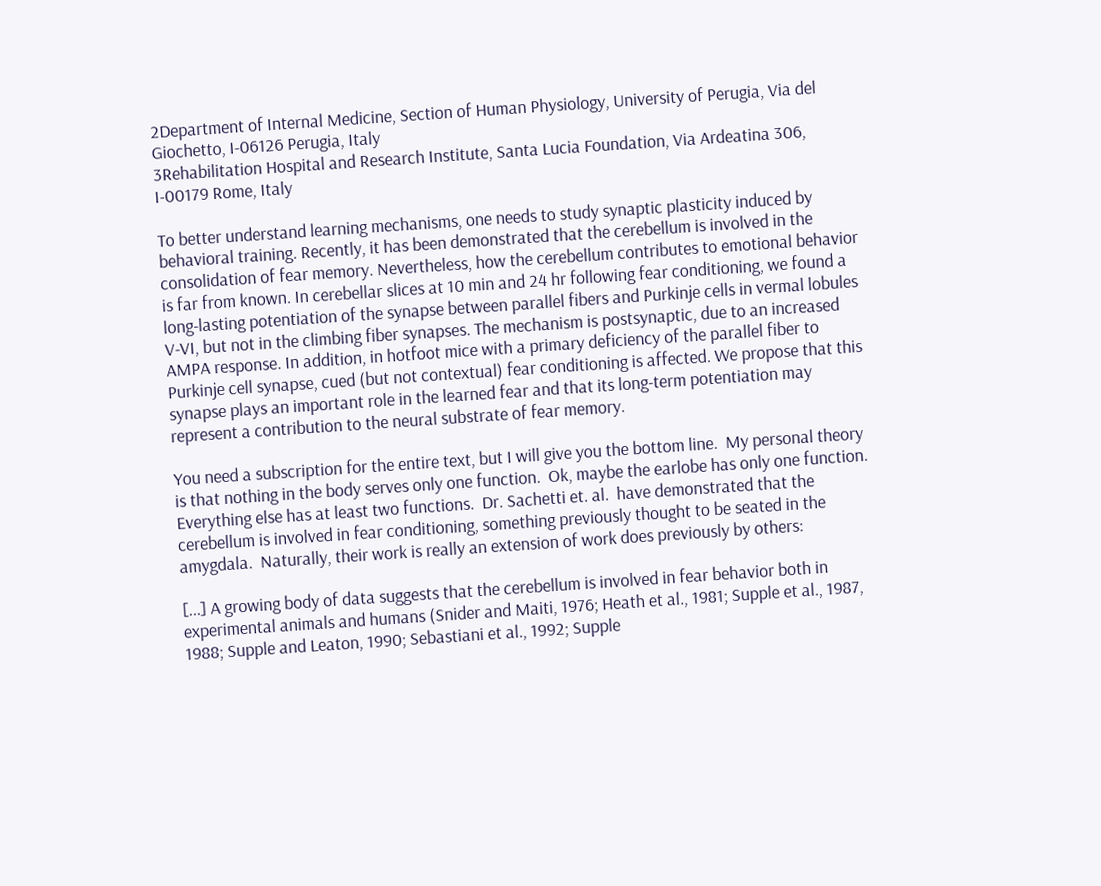2Department of Internal Medicine, Section of Human Physiology, University of Perugia, Via del Giochetto, I-06126 Perugia, Italy
3Rehabilitation Hospital and Research Institute, Santa Lucia Foundation, Via Ardeatina 306, I-00179 Rome, Italy

To better understand learning mechanisms, one needs to study synaptic plasticity induced by behavioral training. Recently, it has been demonstrated that the cerebellum is involved in the consolidation of fear memory. Nevertheless, how the cerebellum contributes to emotional behavior is far from known. In cerebellar slices at 10 min and 24 hr following fear conditioning, we found a long-lasting potentiation of the synapse between parallel fibers and Purkinje cells in vermal lobules V-VI, but not in the climbing fiber synapses. The mechanism is postsynaptic, due to an increased AMPA response. In addition, in hotfoot mice with a primary deficiency of the parallel fiber to Purkinje cell synapse, cued (but not contextual) fear conditioning is affected. We propose that this synapse plays an important role in the learned fear and that its long-term potentiation may represent a contribution to the neural substrate of fear memory.

You need a subscription for the entire text, but I will give you the bottom line.  My personal theory is that nothing in the body serves only one function.  Ok, maybe the earlobe has only one function.  Everything else has at least two functions.  Dr. Sachetti et. al.  have demonstrated that the cerebellum is involved in fear conditioning, something previously thought to be seated in the amygdala.  Naturally, their work is really an extension of work does previously by others:

[...] A growing body of data suggests that the cerebellum is involved in fear behavior both in experimental animals and humans (Snider and Maiti, 1976; Heath et al., 1981; Supple et al., 1987, 1988; Supple and Leaton, 1990; Sebastiani et al., 1992; Supple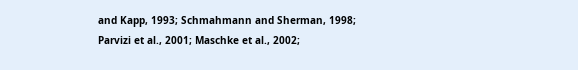and Kapp, 1993; Schmahmann and Sherman, 1998; Parvizi et al., 2001; Maschke et al., 2002;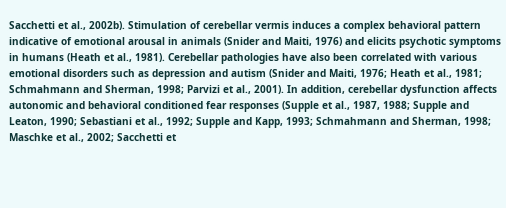Sacchetti et al., 2002b). Stimulation of cerebellar vermis induces a complex behavioral pattern indicative of emotional arousal in animals (Snider and Maiti, 1976) and elicits psychotic symptoms in humans (Heath et al., 1981). Cerebellar pathologies have also been correlated with various emotional disorders such as depression and autism (Snider and Maiti, 1976; Heath et al., 1981; Schmahmann and Sherman, 1998; Parvizi et al., 2001). In addition, cerebellar dysfunction affects autonomic and behavioral conditioned fear responses (Supple et al., 1987, 1988; Supple and Leaton, 1990; Sebastiani et al., 1992; Supple and Kapp, 1993; Schmahmann and Sherman, 1998; Maschke et al., 2002; Sacchetti et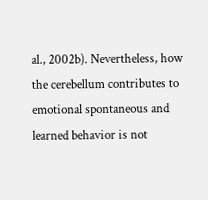al., 2002b). Nevertheless, how the cerebellum contributes to emotional spontaneous and learned behavior is not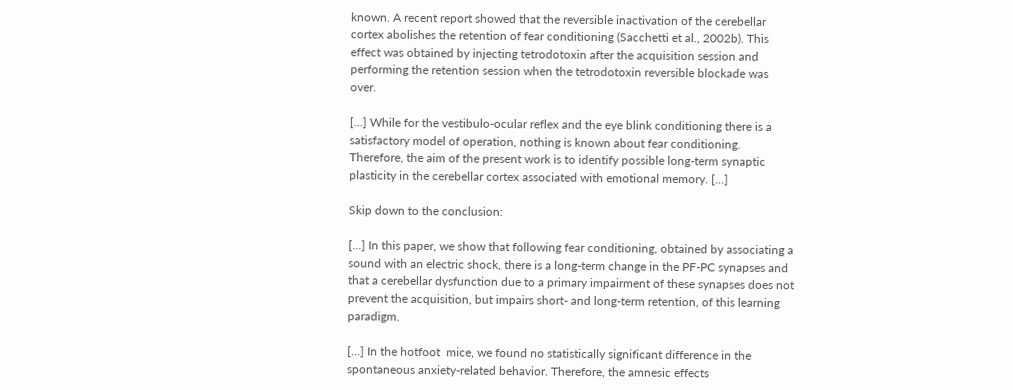known. A recent report showed that the reversible inactivation of the cerebellar cortex abolishes the retention of fear conditioning (Sacchetti et al., 2002b). This effect was obtained by injecting tetrodotoxin after the acquisition session and performing the retention session when the tetrodotoxin reversible blockade was over.

[...] While for the vestibulo-ocular reflex and the eye blink conditioning there is a satisfactory model of operation, nothing is known about fear conditioning. Therefore, the aim of the present work is to identify possible long-term synaptic plasticity in the cerebellar cortex associated with emotional memory. [...]

Skip down to the conclusion:

[...] In this paper, we show that following fear conditioning, obtained by associating a sound with an electric shock, there is a long-term change in the PF-PC synapses and that a cerebellar dysfunction due to a primary impairment of these synapses does not prevent the acquisition, but impairs short- and long-term retention, of this learning paradigm.

[...] In the hotfoot  mice, we found no statistically significant difference in the spontaneous anxiety-related behavior. Therefore, the amnesic effects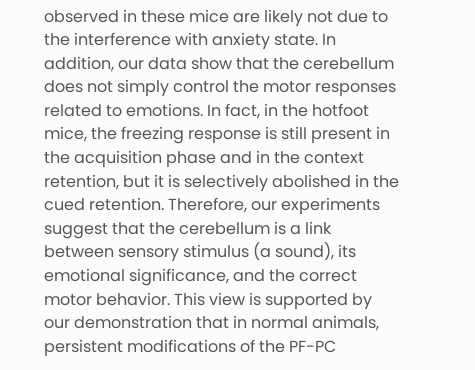observed in these mice are likely not due to the interference with anxiety state. In addition, our data show that the cerebellum does not simply control the motor responses related to emotions. In fact, in the hotfoot mice, the freezing response is still present in the acquisition phase and in the context retention, but it is selectively abolished in the cued retention. Therefore, our experiments suggest that the cerebellum is a link between sensory stimulus (a sound), its emotional significance, and the correct motor behavior. This view is supported by our demonstration that in normal animals, persistent modifications of the PF-PC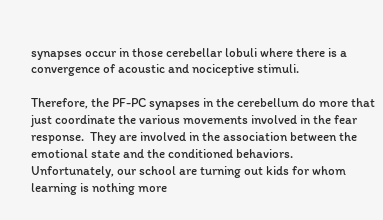synapses occur in those cerebellar lobuli where there is a convergence of acoustic and nociceptive stimuli.

Therefore, the PF-PC synapses in the cerebellum do more that just coordinate the various movements involved in the fear response.  They are involved in the association between the emotional state and the conditioned behaviors.  Unfortunately, our school are turning out kids for whom learning is nothing more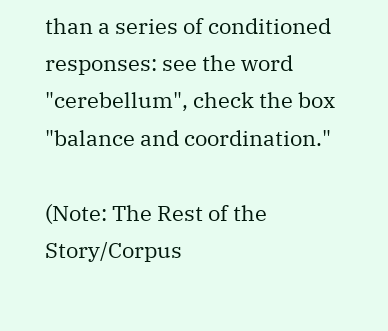than a series of conditioned responses: see the word "cerebellum", check the box "balance and coordination."

(Note: The Rest of the Story/Corpus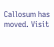Callosum has moved. Visit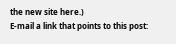the new site here.)
E-mail a link that points to this post: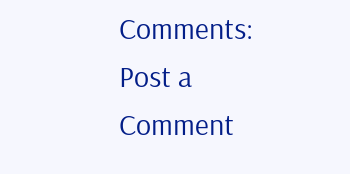Comments: Post a Comment